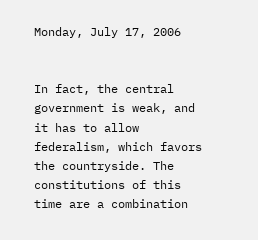Monday, July 17, 2006


In fact, the central government is weak, and it has to allow federalism, which favors the countryside. The constitutions of this time are a combination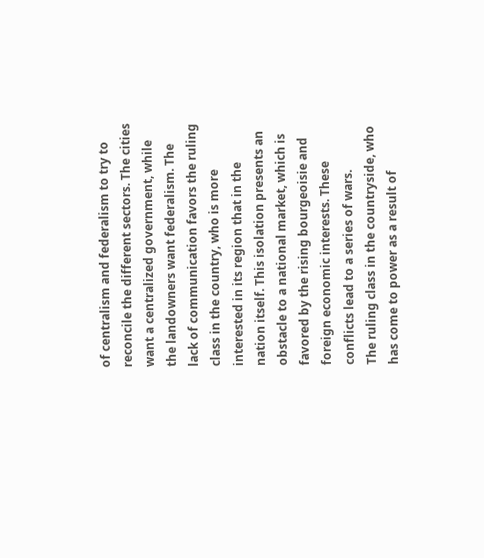of centralism and federalism to try to reconcile the different sectors. The cities want a centralized government, while the landowners want federalism. The lack of communication favors the ruling class in the country, who is more interested in its region that in the nation itself. This isolation presents an obstacle to a national market, which is favored by the rising bourgeoisie and foreign economic interests. These conflicts lead to a series of wars.
The ruling class in the countryside, who has come to power as a result of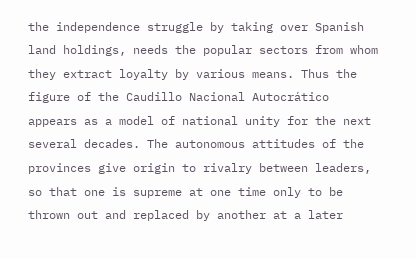the independence struggle by taking over Spanish land holdings, needs the popular sectors from whom they extract loyalty by various means. Thus the figure of the Caudillo Nacional Autocrático appears as a model of national unity for the next several decades. The autonomous attitudes of the provinces give origin to rivalry between leaders, so that one is supreme at one time only to be thrown out and replaced by another at a later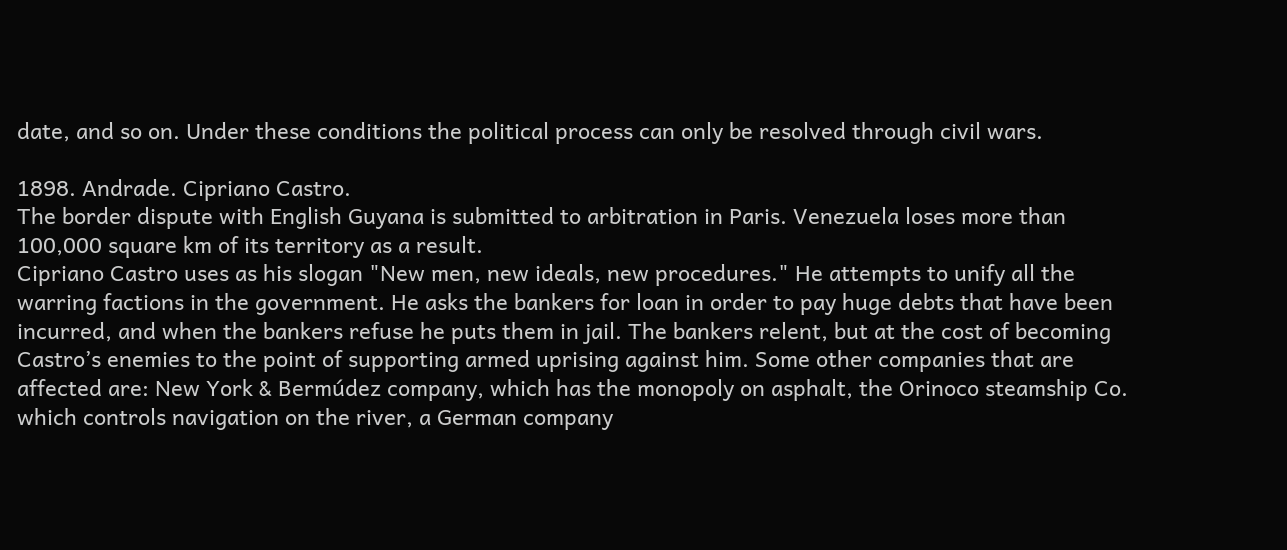date, and so on. Under these conditions the political process can only be resolved through civil wars.

1898. Andrade. Cipriano Castro.
The border dispute with English Guyana is submitted to arbitration in Paris. Venezuela loses more than 100,000 square km of its territory as a result.
Cipriano Castro uses as his slogan "New men, new ideals, new procedures." He attempts to unify all the warring factions in the government. He asks the bankers for loan in order to pay huge debts that have been incurred, and when the bankers refuse he puts them in jail. The bankers relent, but at the cost of becoming Castro’s enemies to the point of supporting armed uprising against him. Some other companies that are affected are: New York & Bermúdez company, which has the monopoly on asphalt, the Orinoco steamship Co. which controls navigation on the river, a German company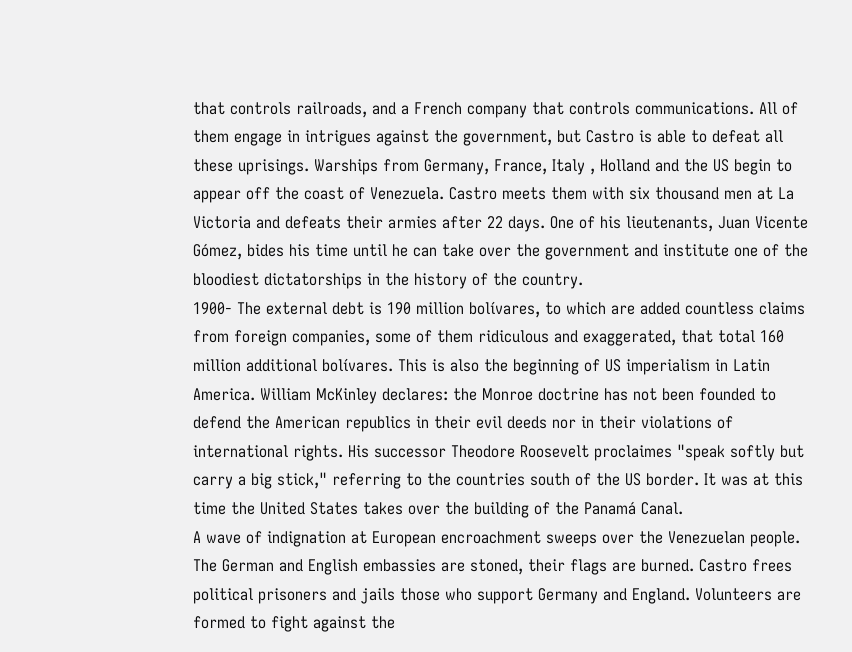that controls railroads, and a French company that controls communications. All of them engage in intrigues against the government, but Castro is able to defeat all these uprisings. Warships from Germany, France, Italy , Holland and the US begin to appear off the coast of Venezuela. Castro meets them with six thousand men at La Victoria and defeats their armies after 22 days. One of his lieutenants, Juan Vicente Gómez, bides his time until he can take over the government and institute one of the bloodiest dictatorships in the history of the country.
1900- The external debt is 190 million bolívares, to which are added countless claims from foreign companies, some of them ridiculous and exaggerated, that total 160 million additional bolívares. This is also the beginning of US imperialism in Latin America. William McKinley declares: the Monroe doctrine has not been founded to defend the American republics in their evil deeds nor in their violations of international rights. His successor Theodore Roosevelt proclaimes "speak softly but carry a big stick," referring to the countries south of the US border. It was at this time the United States takes over the building of the Panamá Canal.
A wave of indignation at European encroachment sweeps over the Venezuelan people. The German and English embassies are stoned, their flags are burned. Castro frees political prisoners and jails those who support Germany and England. Volunteers are formed to fight against the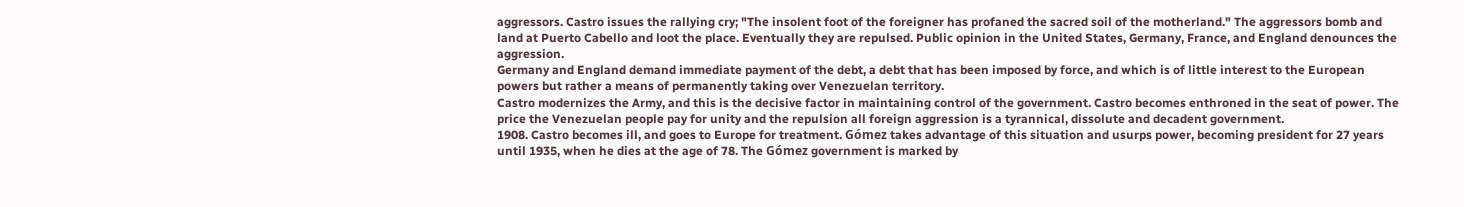aggressors. Castro issues the rallying cry; "The insolent foot of the foreigner has profaned the sacred soil of the motherland." The aggressors bomb and land at Puerto Cabello and loot the place. Eventually they are repulsed. Public opinion in the United States, Germany, France, and England denounces the aggression.
Germany and England demand immediate payment of the debt, a debt that has been imposed by force, and which is of little interest to the European powers but rather a means of permanently taking over Venezuelan territory.
Castro modernizes the Army, and this is the decisive factor in maintaining control of the government. Castro becomes enthroned in the seat of power. The price the Venezuelan people pay for unity and the repulsion all foreign aggression is a tyrannical, dissolute and decadent government.
1908. Castro becomes ill, and goes to Europe for treatment. Gómez takes advantage of this situation and usurps power, becoming president for 27 years until 1935, when he dies at the age of 78. The Gómez government is marked by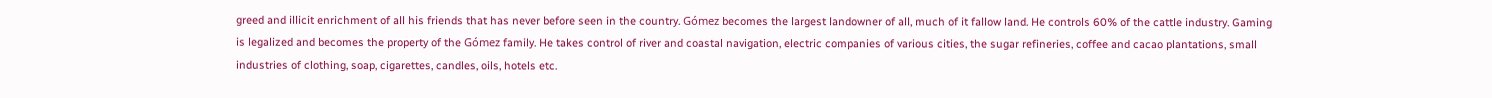greed and illicit enrichment of all his friends that has never before seen in the country. Gómez becomes the largest landowner of all, much of it fallow land. He controls 60% of the cattle industry. Gaming is legalized and becomes the property of the Gómez family. He takes control of river and coastal navigation, electric companies of various cities, the sugar refineries, coffee and cacao plantations, small industries of clothing, soap, cigarettes, candles, oils, hotels etc.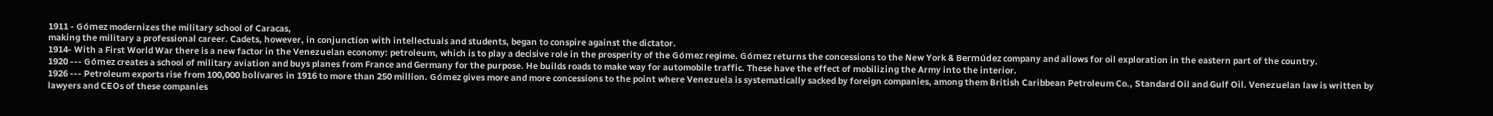1911 - Gómez modernizes the military school of Caracas,
making the military a professional career. Cadets, however, in conjunction with intellectuals and students, began to conspire against the dictator.
1914- With a First World War there is a new factor in the Venezuelan economy: petroleum, which is to play a decisive role in the prosperity of the Gómez regime. Gómez returns the concessions to the New York & Bermúdez company and allows for oil exploration in the eastern part of the country.
1920 --- Gómez creates a school of military aviation and buys planes from France and Germany for the purpose. He builds roads to make way for automobile traffic. These have the effect of mobilizing the Army into the interior.
1926 --- Petroleum exports rise from 100,000 bolívares in 1916 to more than 250 million. Gómez gives more and more concessions to the point where Venezuela is systematically sacked by foreign companies, among them British Caribbean Petroleum Co., Standard Oil and Gulf Oil. Venezuelan law is written by lawyers and CEOs of these companies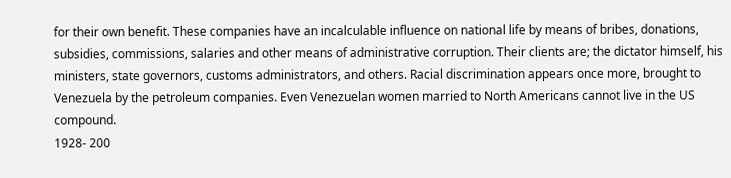for their own benefit. These companies have an incalculable influence on national life by means of bribes, donations, subsidies, commissions, salaries and other means of administrative corruption. Their clients are; the dictator himself, his ministers, state governors, customs administrators, and others. Racial discrimination appears once more, brought to Venezuela by the petroleum companies. Even Venezuelan women married to North Americans cannot live in the US compound.
1928- 200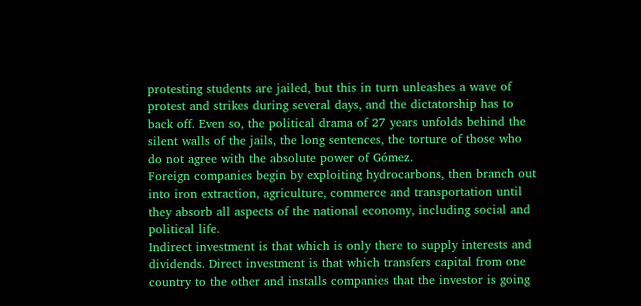protesting students are jailed, but this in turn unleashes a wave of protest and strikes during several days, and the dictatorship has to back off. Even so, the political drama of 27 years unfolds behind the silent walls of the jails, the long sentences, the torture of those who do not agree with the absolute power of Gómez.
Foreign companies begin by exploiting hydrocarbons, then branch out into iron extraction, agriculture, commerce and transportation until they absorb all aspects of the national economy, including social and political life.
Indirect investment is that which is only there to supply interests and dividends. Direct investment is that which transfers capital from one country to the other and installs companies that the investor is going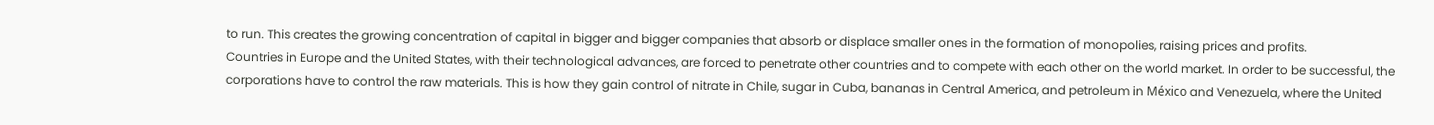to run. This creates the growing concentration of capital in bigger and bigger companies that absorb or displace smaller ones in the formation of monopolies, raising prices and profits.
Countries in Europe and the United States, with their technological advances, are forced to penetrate other countries and to compete with each other on the world market. In order to be successful, the corporations have to control the raw materials. This is how they gain control of nitrate in Chile, sugar in Cuba, bananas in Central America, and petroleum in México and Venezuela, where the United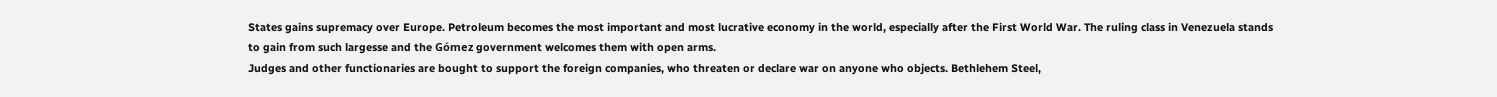States gains supremacy over Europe. Petroleum becomes the most important and most lucrative economy in the world, especially after the First World War. The ruling class in Venezuela stands to gain from such largesse and the Gómez government welcomes them with open arms.
Judges and other functionaries are bought to support the foreign companies, who threaten or declare war on anyone who objects. Bethlehem Steel,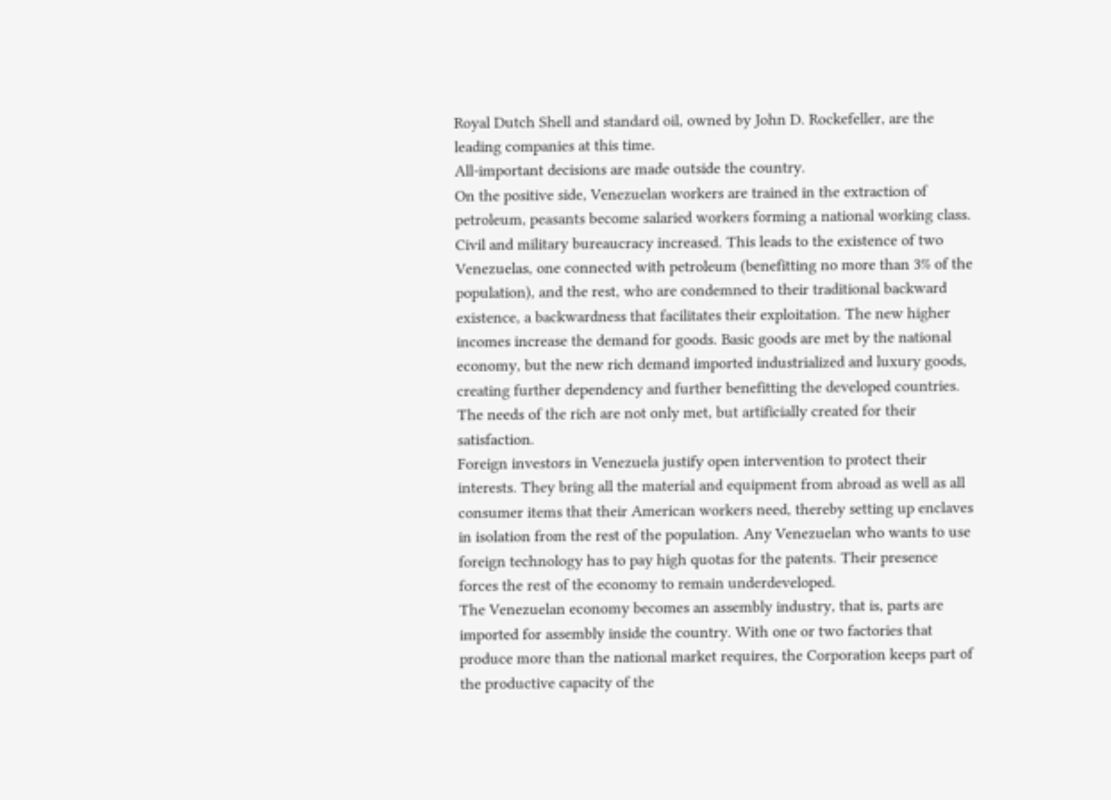Royal Dutch Shell and standard oil, owned by John D. Rockefeller, are the leading companies at this time.
All-important decisions are made outside the country.
On the positive side, Venezuelan workers are trained in the extraction of petroleum, peasants become salaried workers forming a national working class. Civil and military bureaucracy increased. This leads to the existence of two Venezuelas, one connected with petroleum (benefitting no more than 3% of the population), and the rest, who are condemned to their traditional backward existence, a backwardness that facilitates their exploitation. The new higher incomes increase the demand for goods. Basic goods are met by the national economy, but the new rich demand imported industrialized and luxury goods, creating further dependency and further benefitting the developed countries. The needs of the rich are not only met, but artificially created for their satisfaction.
Foreign investors in Venezuela justify open intervention to protect their interests. They bring all the material and equipment from abroad as well as all consumer items that their American workers need, thereby setting up enclaves in isolation from the rest of the population. Any Venezuelan who wants to use foreign technology has to pay high quotas for the patents. Their presence forces the rest of the economy to remain underdeveloped.
The Venezuelan economy becomes an assembly industry, that is, parts are imported for assembly inside the country. With one or two factories that produce more than the national market requires, the Corporation keeps part of the productive capacity of the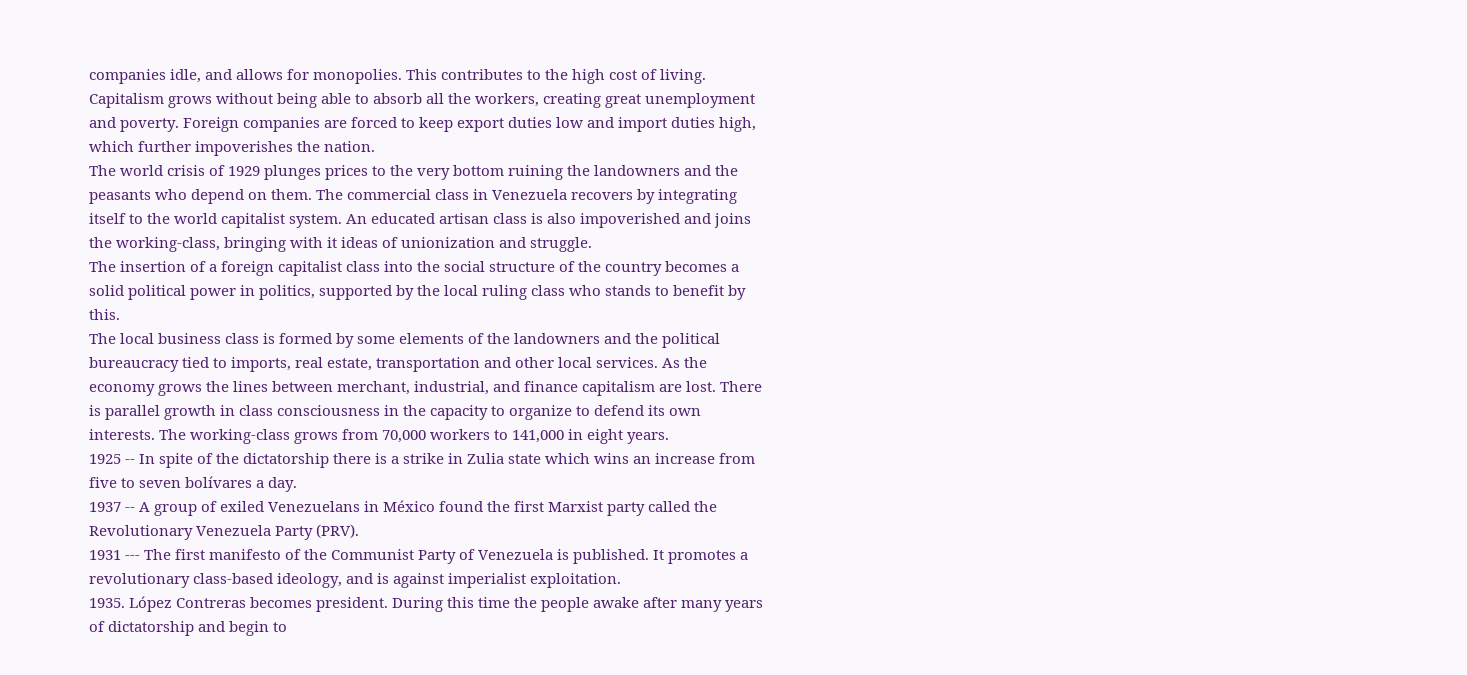companies idle, and allows for monopolies. This contributes to the high cost of living.
Capitalism grows without being able to absorb all the workers, creating great unemployment and poverty. Foreign companies are forced to keep export duties low and import duties high, which further impoverishes the nation.
The world crisis of 1929 plunges prices to the very bottom ruining the landowners and the peasants who depend on them. The commercial class in Venezuela recovers by integrating itself to the world capitalist system. An educated artisan class is also impoverished and joins the working-class, bringing with it ideas of unionization and struggle.
The insertion of a foreign capitalist class into the social structure of the country becomes a solid political power in politics, supported by the local ruling class who stands to benefit by this.
The local business class is formed by some elements of the landowners and the political bureaucracy tied to imports, real estate, transportation and other local services. As the economy grows the lines between merchant, industrial, and finance capitalism are lost. There is parallel growth in class consciousness in the capacity to organize to defend its own interests. The working-class grows from 70,000 workers to 141,000 in eight years.
1925 -- In spite of the dictatorship there is a strike in Zulia state which wins an increase from five to seven bolívares a day.
1937 -- A group of exiled Venezuelans in México found the first Marxist party called the Revolutionary Venezuela Party (PRV).
1931 --- The first manifesto of the Communist Party of Venezuela is published. It promotes a revolutionary class-based ideology, and is against imperialist exploitation.
1935. López Contreras becomes president. During this time the people awake after many years of dictatorship and begin to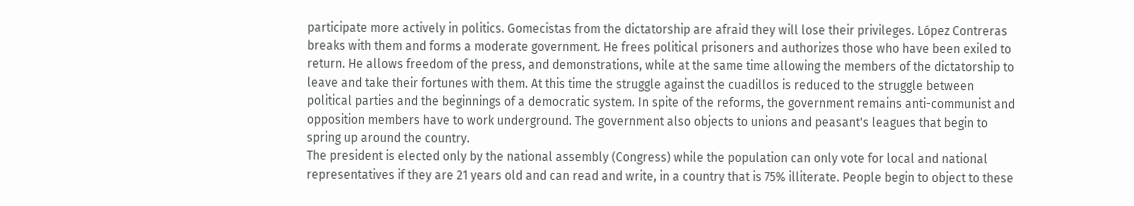participate more actively in politics. Gomecistas from the dictatorship are afraid they will lose their privileges. López Contreras breaks with them and forms a moderate government. He frees political prisoners and authorizes those who have been exiled to return. He allows freedom of the press, and demonstrations, while at the same time allowing the members of the dictatorship to leave and take their fortunes with them. At this time the struggle against the cuadillos is reduced to the struggle between political parties and the beginnings of a democratic system. In spite of the reforms, the government remains anti-communist and opposition members have to work underground. The government also objects to unions and peasant's leagues that begin to spring up around the country.
The president is elected only by the national assembly (Congress) while the population can only vote for local and national representatives if they are 21 years old and can read and write, in a country that is 75% illiterate. People begin to object to these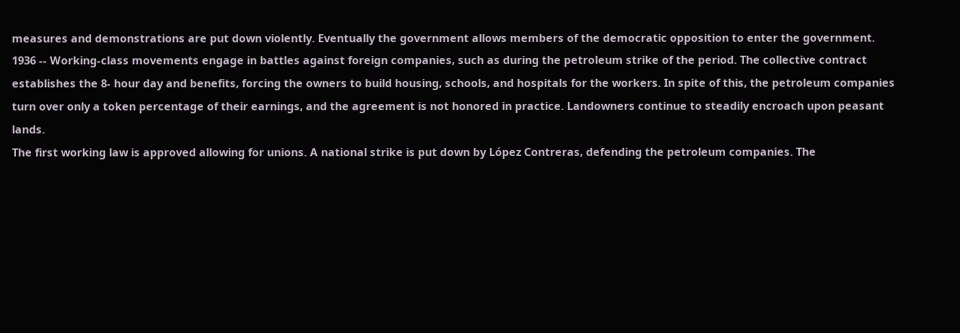measures and demonstrations are put down violently. Eventually the government allows members of the democratic opposition to enter the government.
1936 -- Working-class movements engage in battles against foreign companies, such as during the petroleum strike of the period. The collective contract establishes the 8- hour day and benefits, forcing the owners to build housing, schools, and hospitals for the workers. In spite of this, the petroleum companies turn over only a token percentage of their earnings, and the agreement is not honored in practice. Landowners continue to steadily encroach upon peasant lands.
The first working law is approved allowing for unions. A national strike is put down by López Contreras, defending the petroleum companies. The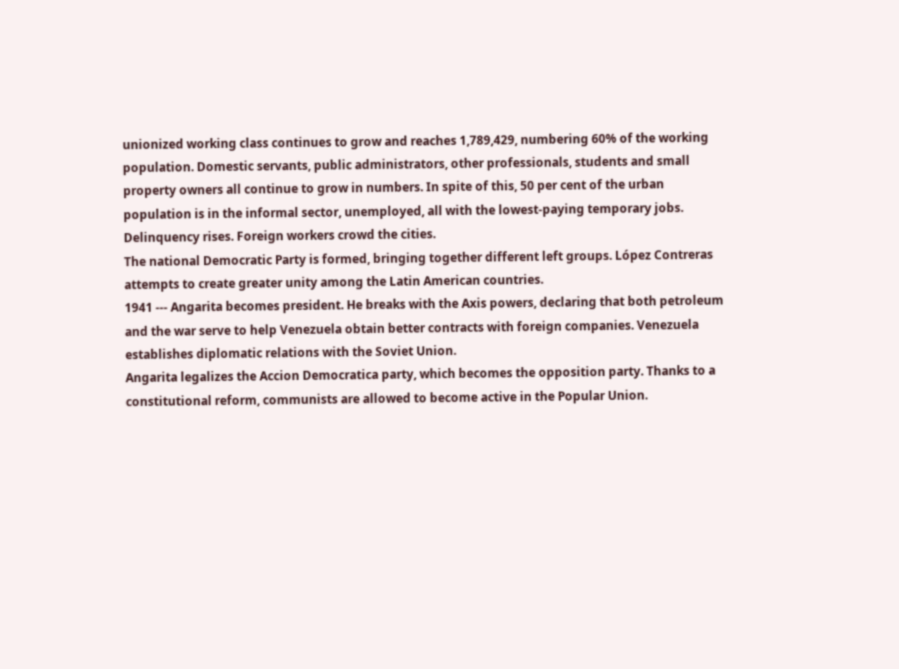unionized working class continues to grow and reaches 1,789,429, numbering 60% of the working population. Domestic servants, public administrators, other professionals, students and small property owners all continue to grow in numbers. In spite of this, 50 per cent of the urban population is in the informal sector, unemployed, all with the lowest-paying temporary jobs. Delinquency rises. Foreign workers crowd the cities.
The national Democratic Party is formed, bringing together different left groups. López Contreras attempts to create greater unity among the Latin American countries.
1941 --- Angarita becomes president. He breaks with the Axis powers, declaring that both petroleum and the war serve to help Venezuela obtain better contracts with foreign companies. Venezuela establishes diplomatic relations with the Soviet Union.
Angarita legalizes the Accion Democratica party, which becomes the opposition party. Thanks to a constitutional reform, communists are allowed to become active in the Popular Union.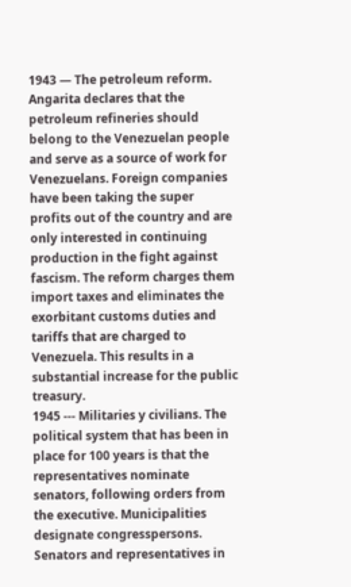1943 — The petroleum reform. Angarita declares that the petroleum refineries should belong to the Venezuelan people and serve as a source of work for Venezuelans. Foreign companies have been taking the super profits out of the country and are only interested in continuing production in the fight against fascism. The reform charges them import taxes and eliminates the exorbitant customs duties and tariffs that are charged to Venezuela. This results in a substantial increase for the public treasury.
1945 --- Militaries y civilians. The political system that has been in place for 100 years is that the representatives nominate senators, following orders from the executive. Municipalities designate congresspersons. Senators and representatives in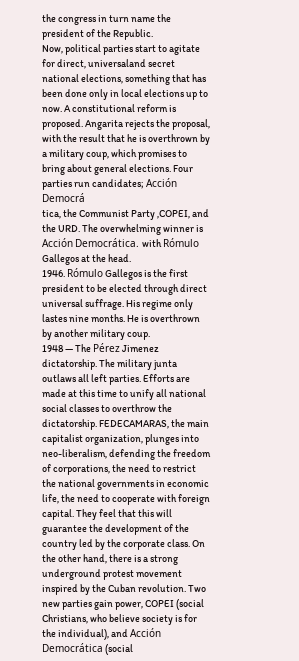the congress in turn name the president of the Republic.
Now, political parties start to agitate for direct, universaland secret national elections, something that has been done only in local elections up to now. A constitutional reform is proposed. Angarita rejects the proposal, with the result that he is overthrown by a military coup, which promises to bring about general elections. Four parties run candidates; Acción Democrá
tica, the Communist Party ,COPEI, and the URD. The overwhelming winner is Acción Democrática. with Rómulo Gallegos at the head.
1946. Rómulo Gallegos is the first president to be elected through direct universal suffrage. His regime only lastes nine months. He is overthrown by another military coup.
1948 — The Pérez Jimenez dictatorship. The military junta outlaws all left parties. Efforts are made at this time to unify all national social classes to overthrow the dictatorship. FEDECAMARAS, the main capitalist organization, plunges into neo-liberalism, defending the freedom of corporations, the need to restrict the national governments in economic life, the need to cooperate with foreign capital. They feel that this will guarantee the development of the country led by the corporate class. On the other hand, there is a strong underground protest movement inspired by the Cuban revolution. Two new parties gain power, COPEI (social Christians, who believe society is for the individual), and Acción Democrática (social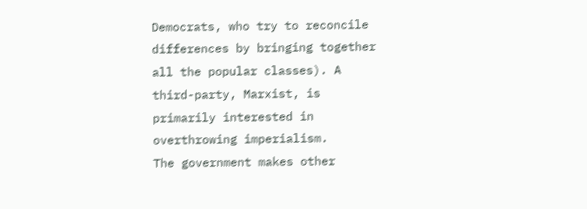Democrats, who try to reconcile differences by bringing together all the popular classes). A third-party, Marxist, is primarily interested in overthrowing imperialism.
The government makes other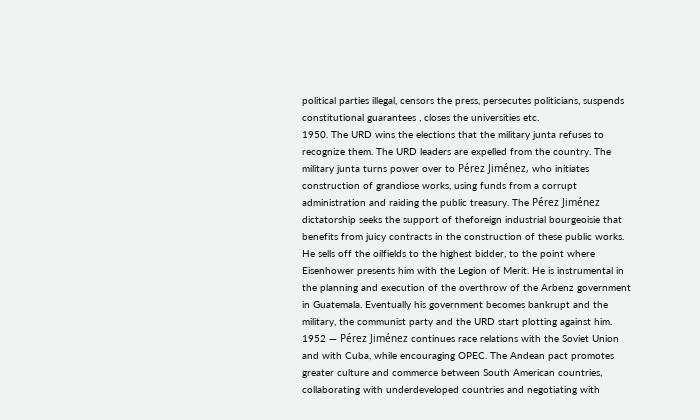political parties illegal, censors the press, persecutes politicians, suspends constitutional guarantees , closes the universities etc.
1950. The URD wins the elections that the military junta refuses to recognize them. The URD leaders are expelled from the country. The military junta turns power over to Pérez Jiménez, who initiates construction of grandiose works, using funds from a corrupt administration and raiding the public treasury. The Pérez Jiménez dictatorship seeks the support of theforeign industrial bourgeoisie that benefits from juicy contracts in the construction of these public works. He sells off the oilfields to the highest bidder, to the point where Eisenhower presents him with the Legion of Merit. He is instrumental in the planning and execution of the overthrow of the Arbenz government in Guatemala. Eventually his government becomes bankrupt and the military, the communist party and the URD start plotting against him.
1952 — Pérez Jiménez continues race relations with the Soviet Union and with Cuba, while encouraging OPEC. The Andean pact promotes greater culture and commerce between South American countries, collaborating with underdeveloped countries and negotiating with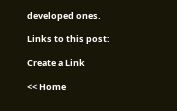developed ones.

Links to this post:

Create a Link

<< Home